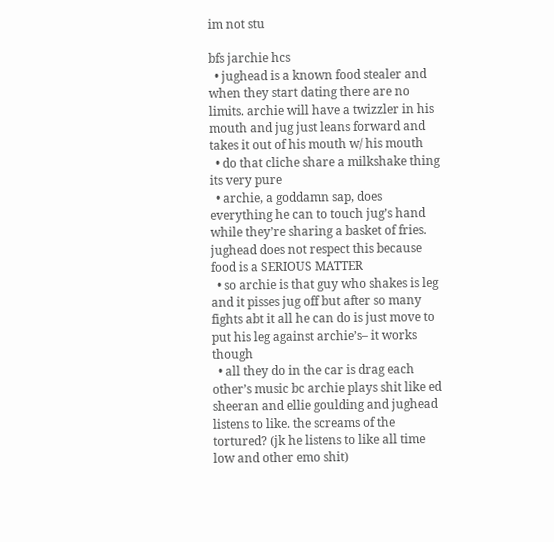im not stu

bfs jarchie hcs
  • jughead is a known food stealer and when they start dating there are no limits. archie will have a twizzler in his mouth and jug just leans forward and takes it out of his mouth w/ his mouth
  • do that cliche share a milkshake thing its very pure
  • archie, a goddamn sap, does everything he can to touch jug’s hand while they’re sharing a basket of fries. jughead does not respect this because food is a SERIOUS MATTER
  • so archie is that guy who shakes is leg and it pisses jug off but after so many fights abt it all he can do is just move to put his leg against archie’s– it works though
  • all they do in the car is drag each other’s music bc archie plays shit like ed sheeran and ellie goulding and jughead listens to like. the screams of the tortured? (jk he listens to like all time low and other emo shit)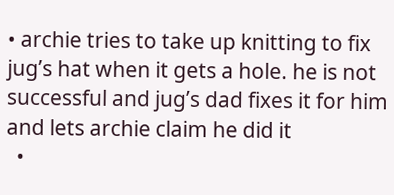• archie tries to take up knitting to fix jug’s hat when it gets a hole. he is not successful and jug’s dad fixes it for him and lets archie claim he did it
  •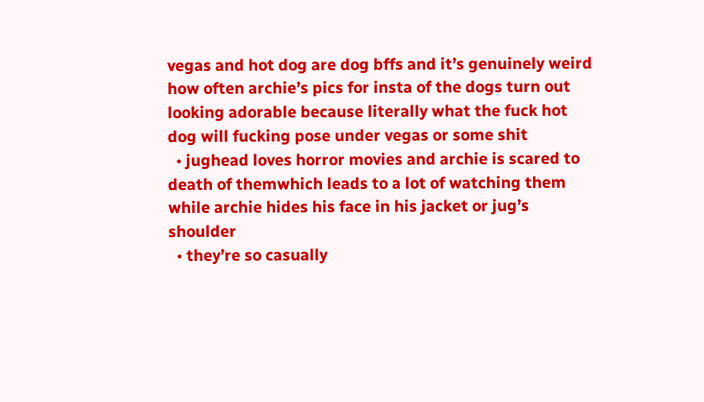vegas and hot dog are dog bffs and it’s genuinely weird how often archie’s pics for insta of the dogs turn out looking adorable because literally what the fuck hot dog will fucking pose under vegas or some shit
  • jughead loves horror movies and archie is scared to death of themwhich leads to a lot of watching them while archie hides his face in his jacket or jug’s shoulder
  • they’re so casually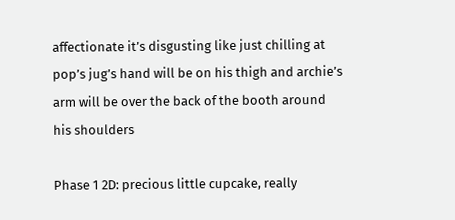affectionate it’s disgusting like just chilling at pop’s jug’s hand will be on his thigh and archie’s arm will be over the back of the booth around his shoulders

Phase 1 2D: precious little cupcake, really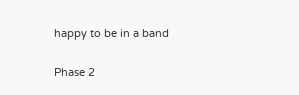happy to be in a band

Phase 2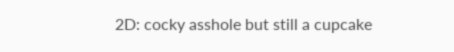2D: cocky asshole but still a cupcake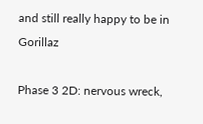and still really happy to be in Gorillaz

Phase 3 2D: nervous wreck,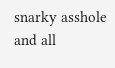snarky asshole and all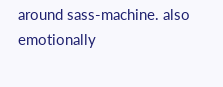around sass-machine. also emotionally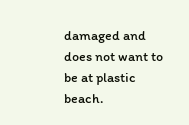damaged and does not want to be at plastic beach.